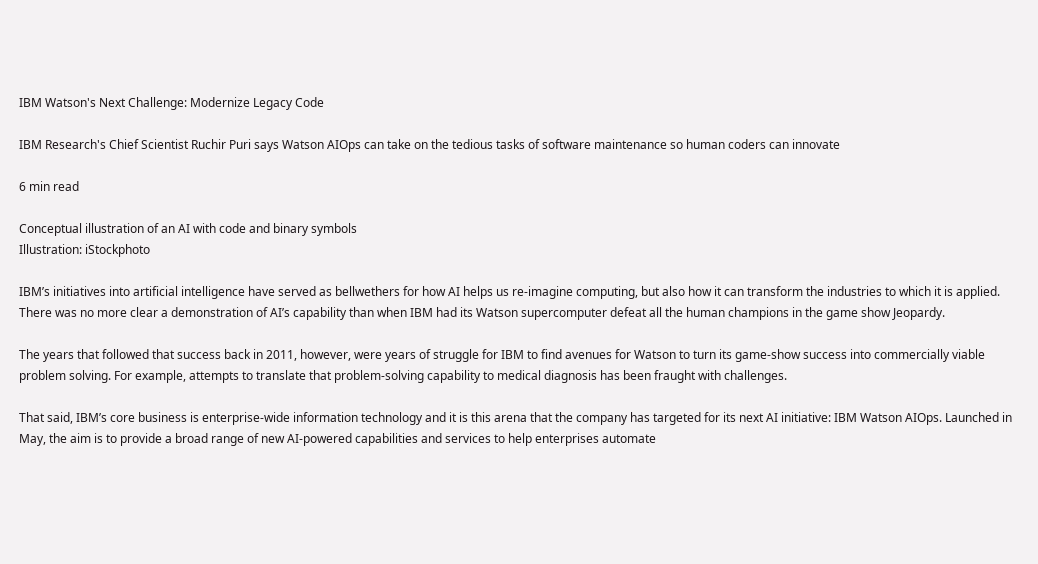IBM Watson's Next Challenge: Modernize Legacy Code

IBM Research's Chief Scientist Ruchir Puri says Watson AIOps can take on the tedious tasks of software maintenance so human coders can innovate

6 min read

Conceptual illustration of an AI with code and binary symbols
Illustration: iStockphoto

IBM’s initiatives into artificial intelligence have served as bellwethers for how AI helps us re-imagine computing, but also how it can transform the industries to which it is applied. There was no more clear a demonstration of AI’s capability than when IBM had its Watson supercomputer defeat all the human champions in the game show Jeopardy.

The years that followed that success back in 2011, however, were years of struggle for IBM to find avenues for Watson to turn its game-show success into commercially viable problem solving. For example, attempts to translate that problem-solving capability to medical diagnosis has been fraught with challenges.

That said, IBM’s core business is enterprise-wide information technology and it is this arena that the company has targeted for its next AI initiative: IBM Watson AIOps. Launched in May, the aim is to provide a broad range of new AI-powered capabilities and services to help enterprises automate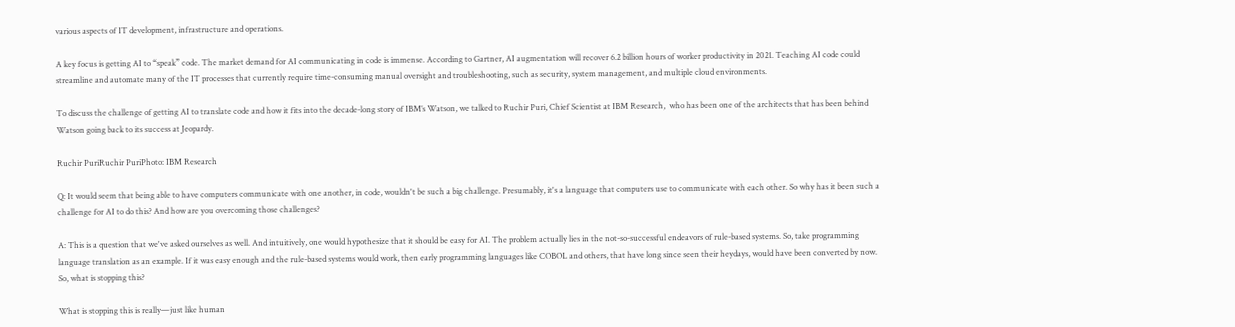various aspects of IT development, infrastructure and operations.

A key focus is getting AI to “speak” code. The market demand for AI communicating in code is immense. According to Gartner, AI augmentation will recover 6.2 billion hours of worker productivity in 2021. Teaching AI code could streamline and automate many of the IT processes that currently require time-consuming manual oversight and troubleshooting, such as security, system management, and multiple cloud environments.

To discuss the challenge of getting AI to translate code and how it fits into the decade-long story of IBM’s Watson, we talked to Ruchir Puri, Chief Scientist at IBM Research,  who has been one of the architects that has been behind Watson going back to its success at Jeopardy.

Ruchir PuriRuchir PuriPhoto: IBM Research

Q: It would seem that being able to have computers communicate with one another, in code, wouldn't be such a big challenge. Presumably, it's a language that computers use to communicate with each other. So why has it been such a challenge for AI to do this? And how are you overcoming those challenges?

A: This is a question that we've asked ourselves as well. And intuitively, one would hypothesize that it should be easy for AI. The problem actually lies in the not-so-successful endeavors of rule-based systems. So, take programming language translation as an example. If it was easy enough and the rule-based systems would work, then early programming languages like COBOL and others, that have long since seen their heydays, would have been converted by now. So, what is stopping this?

What is stopping this is really—just like human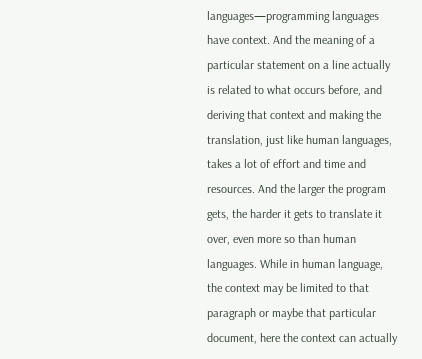languages—programming languages have context. And the meaning of a particular statement on a line actually is related to what occurs before, and deriving that context and making the translation, just like human languages, takes a lot of effort and time and resources. And the larger the program gets, the harder it gets to translate it over, even more so than human languages. While in human language, the context may be limited to that paragraph or maybe that particular document, here the context can actually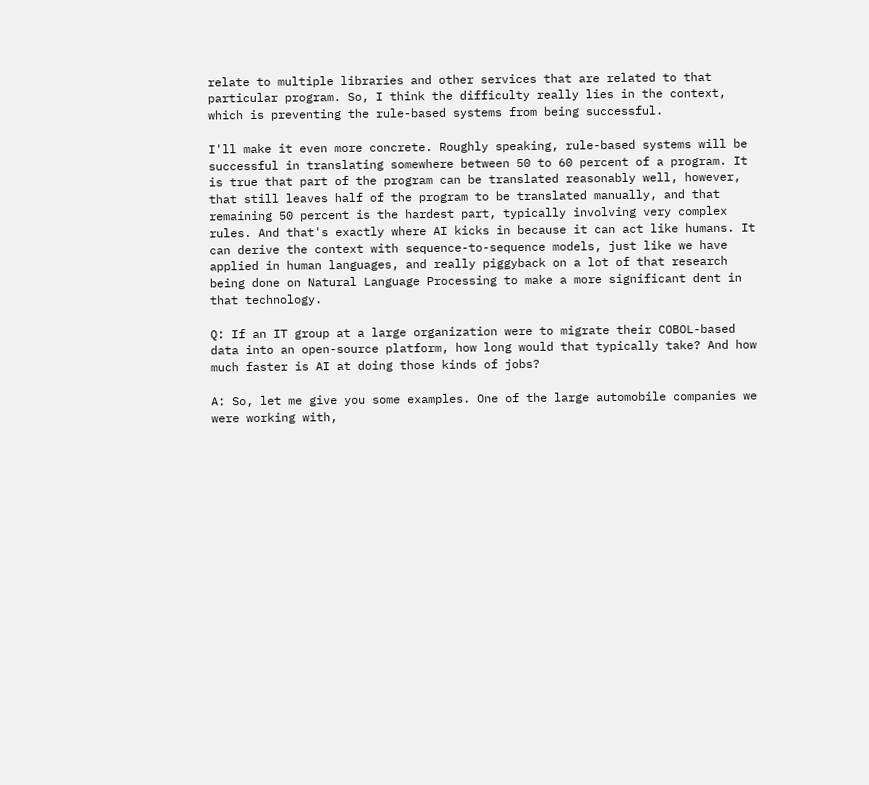relate to multiple libraries and other services that are related to that particular program. So, I think the difficulty really lies in the context, which is preventing the rule-based systems from being successful.

I'll make it even more concrete. Roughly speaking, rule-based systems will be successful in translating somewhere between 50 to 60 percent of a program. It is true that part of the program can be translated reasonably well, however, that still leaves half of the program to be translated manually, and that remaining 50 percent is the hardest part, typically involving very complex rules. And that's exactly where AI kicks in because it can act like humans. It can derive the context with sequence-to-sequence models, just like we have applied in human languages, and really piggyback on a lot of that research being done on Natural Language Processing to make a more significant dent in that technology.

Q: If an IT group at a large organization were to migrate their COBOL-based data into an open-source platform, how long would that typically take? And how much faster is AI at doing those kinds of jobs?

A: So, let me give you some examples. One of the large automobile companies we were working with,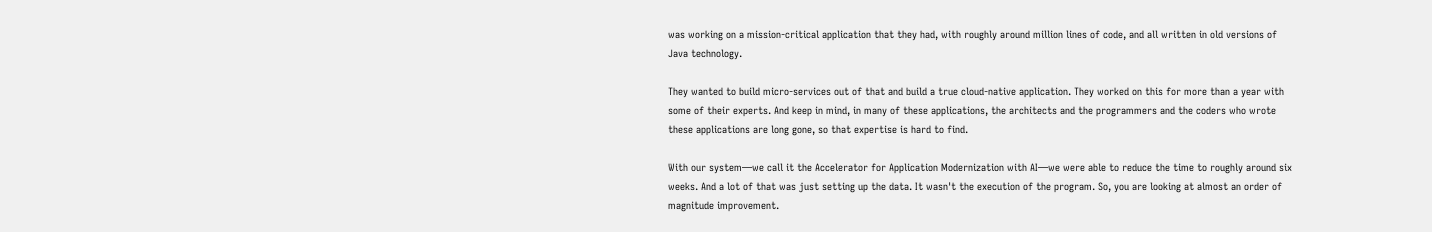was working on a mission-critical application that they had, with roughly around million lines of code, and all written in old versions of Java technology.

They wanted to build micro-services out of that and build a true cloud-native application. They worked on this for more than a year with some of their experts. And keep in mind, in many of these applications, the architects and the programmers and the coders who wrote these applications are long gone, so that expertise is hard to find.

With our system—we call it the Accelerator for Application Modernization with AI—we were able to reduce the time to roughly around six weeks. And a lot of that was just setting up the data. It wasn't the execution of the program. So, you are looking at almost an order of magnitude improvement.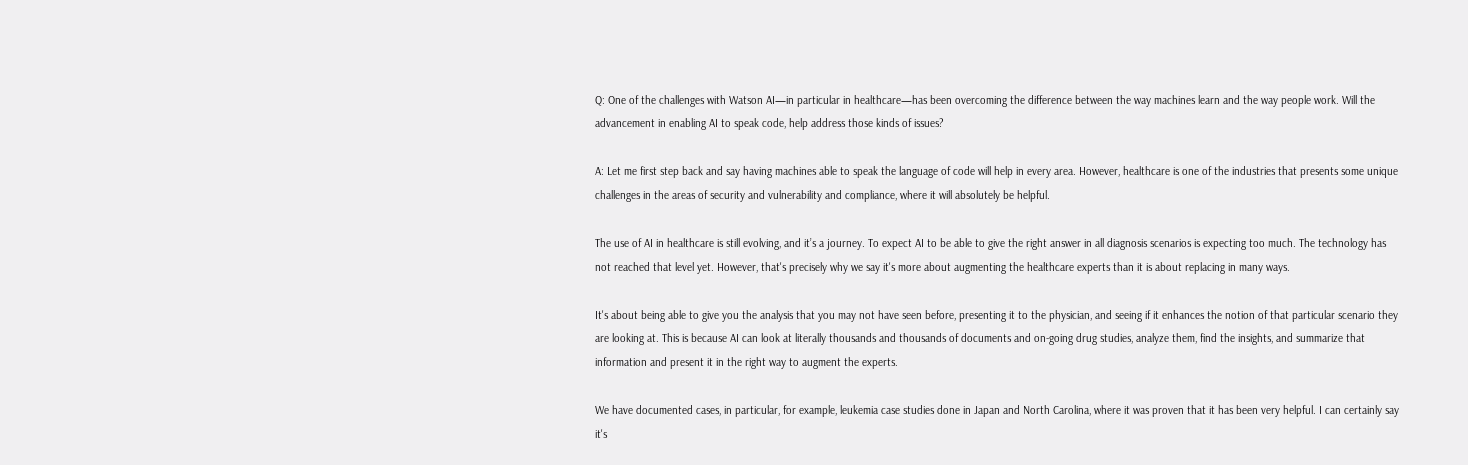Q: One of the challenges with Watson AI—in particular in healthcare—has been overcoming the difference between the way machines learn and the way people work. Will the advancement in enabling AI to speak code, help address those kinds of issues?

A: Let me first step back and say having machines able to speak the language of code will help in every area. However, healthcare is one of the industries that presents some unique challenges in the areas of security and vulnerability and compliance, where it will absolutely be helpful.

The use of AI in healthcare is still evolving, and it’s a journey. To expect AI to be able to give the right answer in all diagnosis scenarios is expecting too much. The technology has not reached that level yet. However, that's precisely why we say it's more about augmenting the healthcare experts than it is about replacing in many ways.

It's about being able to give you the analysis that you may not have seen before, presenting it to the physician, and seeing if it enhances the notion of that particular scenario they are looking at. This is because AI can look at literally thousands and thousands of documents and on-going drug studies, analyze them, find the insights, and summarize that information and present it in the right way to augment the experts.

We have documented cases, in particular, for example, leukemia case studies done in Japan and North Carolina, where it was proven that it has been very helpful. I can certainly say it's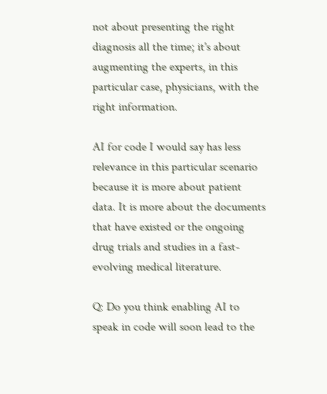not about presenting the right diagnosis all the time; it's about augmenting the experts, in this particular case, physicians, with the right information.

AI for code I would say has less relevance in this particular scenario because it is more about patient data. It is more about the documents that have existed or the ongoing drug trials and studies in a fast-evolving medical literature.

Q: Do you think enabling AI to speak in code will soon lead to the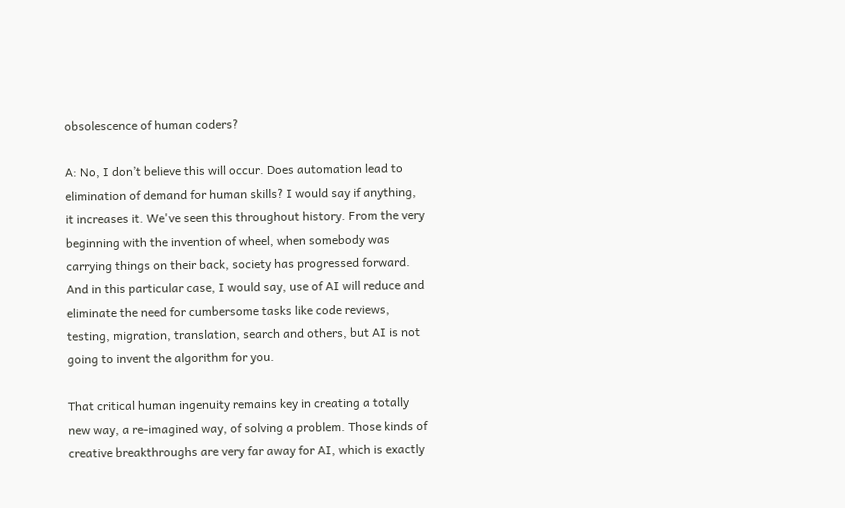obsolescence of human coders?

A: No, I don’t believe this will occur. Does automation lead to elimination of demand for human skills? I would say if anything, it increases it. We've seen this throughout history. From the very beginning with the invention of wheel, when somebody was carrying things on their back, society has progressed forward. And in this particular case, I would say, use of AI will reduce and eliminate the need for cumbersome tasks like code reviews, testing, migration, translation, search and others, but AI is not going to invent the algorithm for you.

That critical human ingenuity remains key in creating a totally new way, a re-imagined way, of solving a problem. Those kinds of creative breakthroughs are very far away for AI, which is exactly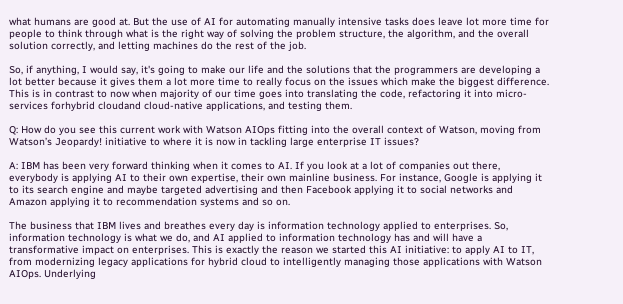what humans are good at. But the use of AI for automating manually intensive tasks does leave lot more time for people to think through what is the right way of solving the problem structure, the algorithm, and the overall solution correctly, and letting machines do the rest of the job.

So, if anything, I would say, it's going to make our life and the solutions that the programmers are developing a lot better because it gives them a lot more time to really focus on the issues which make the biggest difference. This is in contrast to now when majority of our time goes into translating the code, refactoring it into micro-services forhybrid cloudand cloud-native applications, and testing them.

Q: How do you see this current work with Watson AIOps fitting into the overall context of Watson, moving from Watson’s Jeopardy! initiative to where it is now in tackling large enterprise IT issues?

A: IBM has been very forward thinking when it comes to AI. If you look at a lot of companies out there, everybody is applying AI to their own expertise, their own mainline business. For instance, Google is applying it to its search engine and maybe targeted advertising and then Facebook applying it to social networks and Amazon applying it to recommendation systems and so on.

The business that IBM lives and breathes every day is information technology applied to enterprises. So, information technology is what we do, and AI applied to information technology has and will have a transformative impact on enterprises. This is exactly the reason we started this AI initiative: to apply AI to IT, from modernizing legacy applications for hybrid cloud to intelligently managing those applications with Watson AIOps. Underlying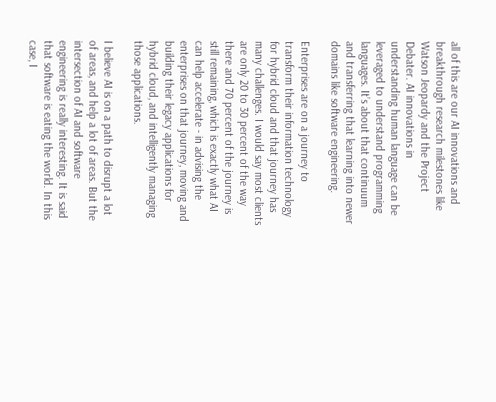all of this are our AI innovations and breakthrough research milestones like Watson Jeopardy and the Project Debater. AI innovations in understanding human language can be leveraged to understand programming languages. It’s about that continuum and transferring that learning into newer domains like software engineering.

Enterprises are on a journey to transform their information technology for hybrid cloud and that journey has many challenges. I would say most clients are only 20 to 30 percent of the way there and 70 percent of the journey is still remaining, which is exactly what AI can help accelerate - in advising the enterprises on that journey, moving and building their legacy applications for hybrid cloud, and intelligently managing those applications.

I believe AI is on a path to disrupt a lot of areas, and help a lot of areas. But the intersection of AI and software engineering is really interesting. It is said that software is eating the world. In this case, I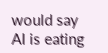would say AI is eating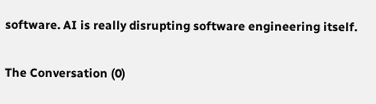software. AI is really disrupting software engineering itself.

The Conversation (0)